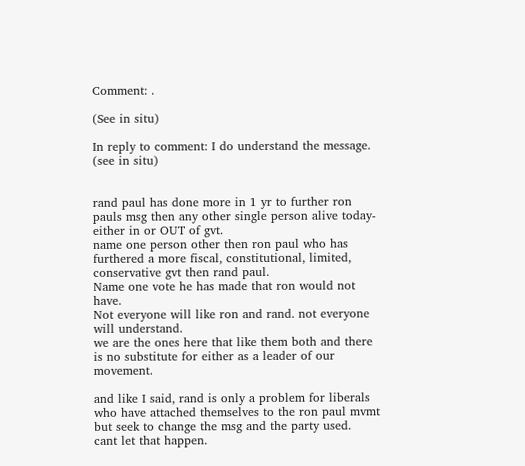Comment: .

(See in situ)

In reply to comment: I do understand the message. (see in situ)


rand paul has done more in 1 yr to further ron pauls msg then any other single person alive today- either in or OUT of gvt.
name one person other then ron paul who has furthered a more fiscal, constitutional, limited, conservative gvt then rand paul.
Name one vote he has made that ron would not have.
Not everyone will like ron and rand. not everyone will understand.
we are the ones here that like them both and there is no substitute for either as a leader of our movement.

and like I said, rand is only a problem for liberals who have attached themselves to the ron paul mvmt but seek to change the msg and the party used.
cant let that happen.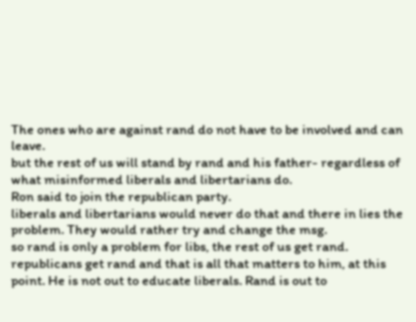The ones who are against rand do not have to be involved and can leave.
but the rest of us will stand by rand and his father- regardless of what misinformed liberals and libertarians do.
Ron said to join the republican party.
liberals and libertarians would never do that and there in lies the problem. They would rather try and change the msg.
so rand is only a problem for libs, the rest of us get rand.
republicans get rand and that is all that matters to him, at this point. He is not out to educate liberals. Rand is out to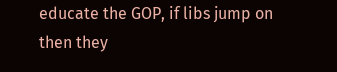educate the GOP, if libs jump on then they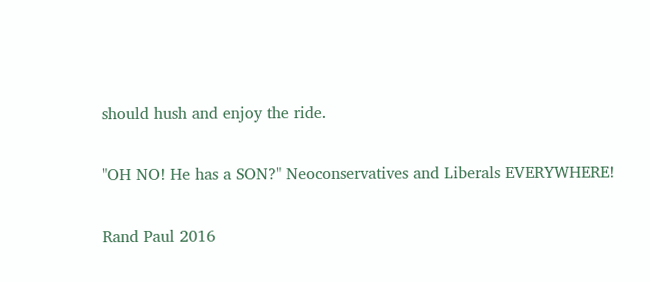should hush and enjoy the ride.

"OH NO! He has a SON?" Neoconservatives and Liberals EVERYWHERE!

Rand Paul 2016